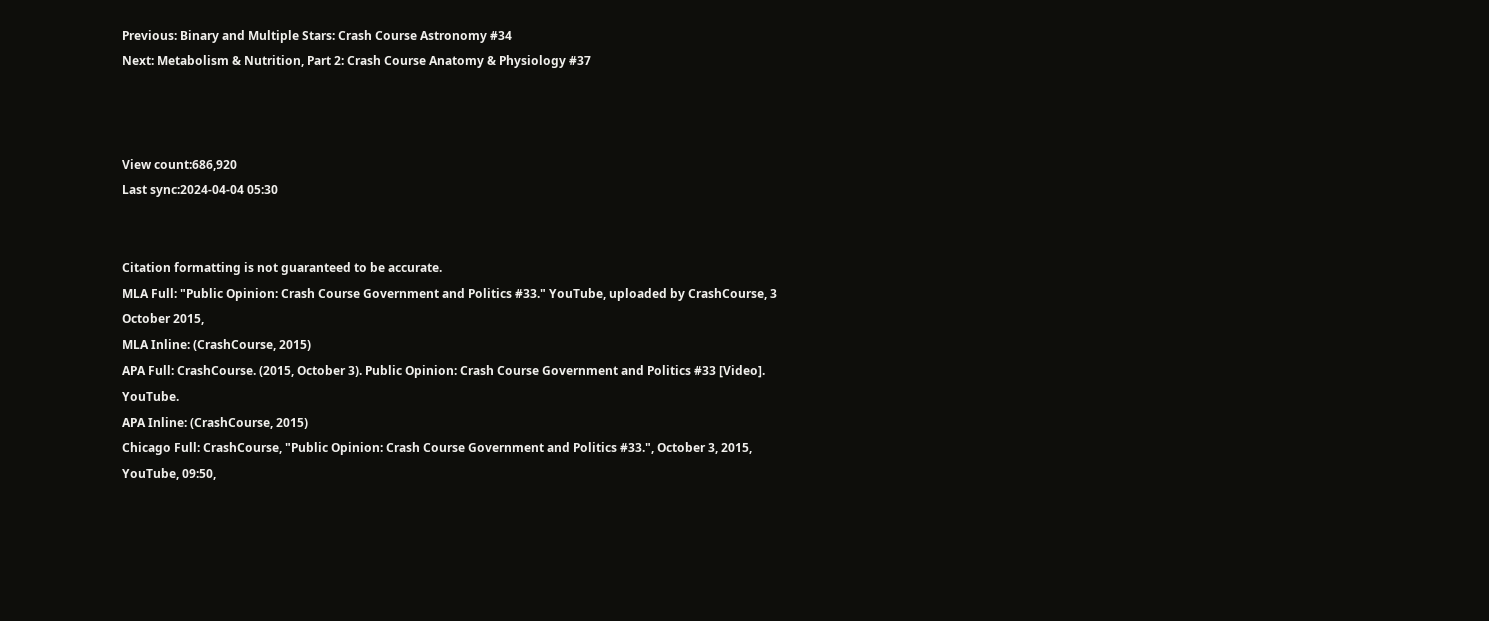Previous: Binary and Multiple Stars: Crash Course Astronomy #34
Next: Metabolism & Nutrition, Part 2: Crash Course Anatomy & Physiology #37



View count:686,920
Last sync:2024-04-04 05:30


Citation formatting is not guaranteed to be accurate.
MLA Full: "Public Opinion: Crash Course Government and Politics #33." YouTube, uploaded by CrashCourse, 3 October 2015,
MLA Inline: (CrashCourse, 2015)
APA Full: CrashCourse. (2015, October 3). Public Opinion: Crash Course Government and Politics #33 [Video]. YouTube.
APA Inline: (CrashCourse, 2015)
Chicago Full: CrashCourse, "Public Opinion: Crash Course Government and Politics #33.", October 3, 2015, YouTube, 09:50,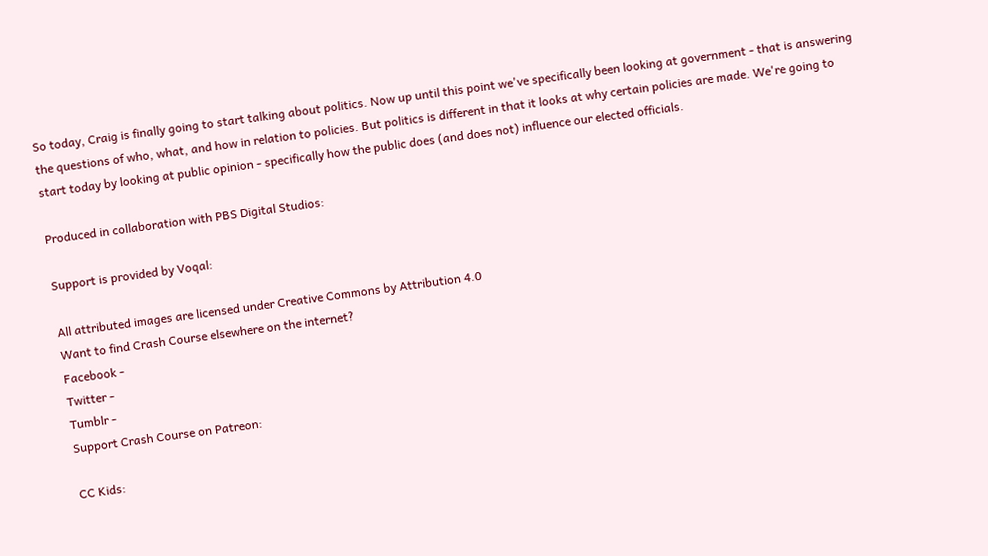So today, Craig is finally going to start talking about politics. Now up until this point we've specifically been looking at government - that is answering the questions of who, what, and how in relation to policies. But politics is different in that it looks at why certain policies are made. We're going to start today by looking at public opinion - specifically how the public does (and does not) influence our elected officials.

Produced in collaboration with PBS Digital Studios:

Support is provided by Voqal:

All attributed images are licensed under Creative Commons by Attribution 4.0
Want to find Crash Course elsewhere on the internet?
Facebook -
Twitter -
Tumblr -
Support Crash Course on Patreon:

CC Kids: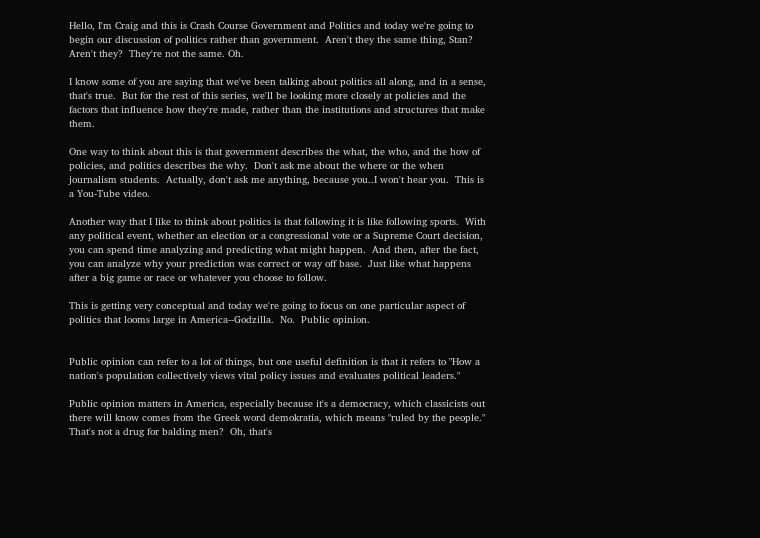Hello, I'm Craig and this is Crash Course Government and Politics and today we're going to begin our discussion of politics rather than government.  Aren't they the same thing, Stan?  Aren't they?  They're not the same. Oh.

I know some of you are saying that we've been talking about politics all along, and in a sense, that's true.  But for the rest of this series, we'll be looking more closely at policies and the factors that influence how they're made, rather than the institutions and structures that make them.

One way to think about this is that government describes the what, the who, and the how of policies, and politics describes the why.  Don't ask me about the where or the when journalism students.  Actually, don't ask me anything, because you..I won't hear you.  This is a You-Tube video.

Another way that I like to think about politics is that following it is like following sports.  With any political event, whether an election or a congressional vote or a Supreme Court decision, you can spend time analyzing and predicting what might happen.  And then, after the fact, you can analyze why your prediction was correct or way off base.  Just like what happens after a big game or race or whatever you choose to follow.

This is getting very conceptual and today we're going to focus on one particular aspect of politics that looms large in America--Godzilla.  No.  Public opinion.


Public opinion can refer to a lot of things, but one useful definition is that it refers to "How a nation's population collectively views vital policy issues and evaluates political leaders."

Public opinion matters in America, especially because it's a democracy, which classicists out there will know comes from the Greek word demokratia, which means "ruled by the people."  That's not a drug for balding men?  Oh, that's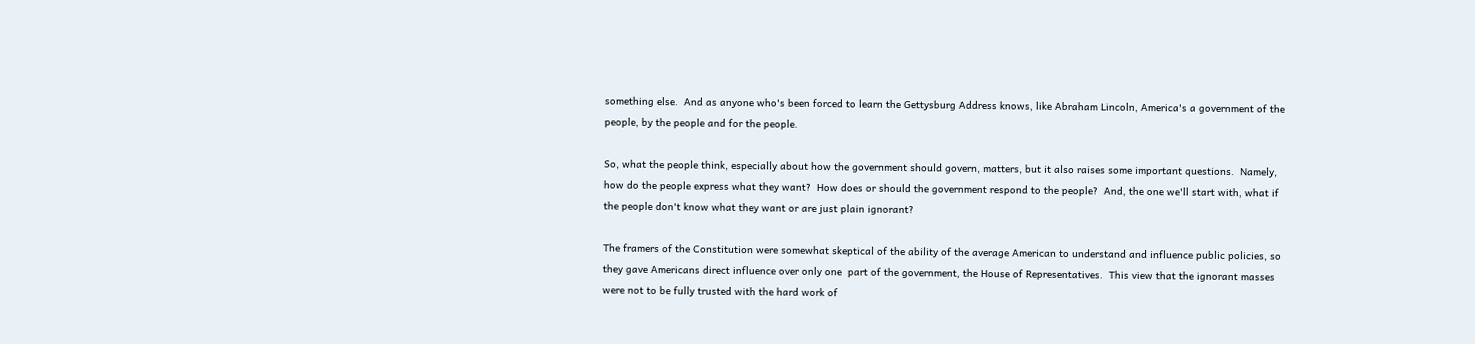something else.  And as anyone who's been forced to learn the Gettysburg Address knows, like Abraham Lincoln, America's a government of the people, by the people and for the people.

So, what the people think, especially about how the government should govern, matters, but it also raises some important questions.  Namely, how do the people express what they want?  How does or should the government respond to the people?  And, the one we'll start with, what if the people don't know what they want or are just plain ignorant?

The framers of the Constitution were somewhat skeptical of the ability of the average American to understand and influence public policies, so they gave Americans direct influence over only one  part of the government, the House of Representatives.  This view that the ignorant masses were not to be fully trusted with the hard work of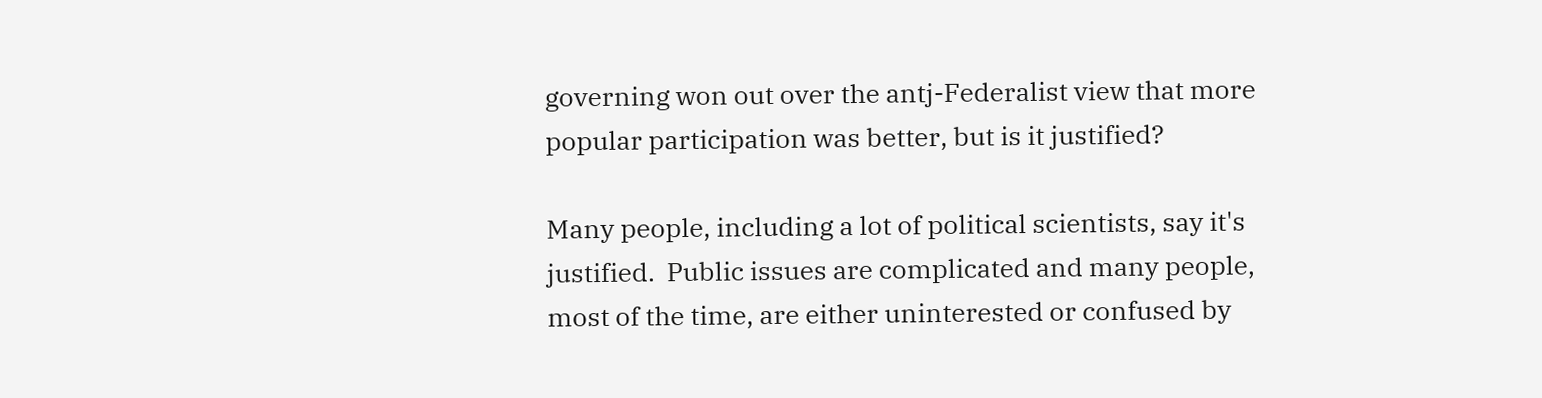governing won out over the antj-Federalist view that more popular participation was better, but is it justified?

Many people, including a lot of political scientists, say it's justified.  Public issues are complicated and many people, most of the time, are either uninterested or confused by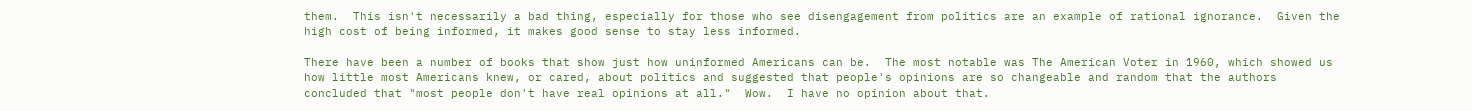them.  This isn't necessarily a bad thing, especially for those who see disengagement from politics are an example of rational ignorance.  Given the high cost of being informed, it makes good sense to stay less informed.

There have been a number of books that show just how uninformed Americans can be.  The most notable was The American Voter in 1960, which showed us how little most Americans knew, or cared, about politics and suggested that people's opinions are so changeable and random that the authors concluded that "most people don't have real opinions at all."  Wow.  I have no opinion about that.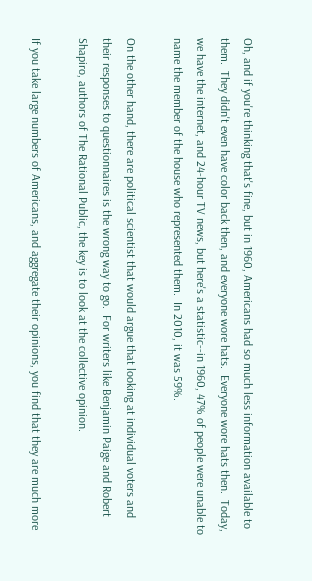Oh, and if you're thinking that's fine, but in 1960, Americans had so much less information available to them.  They didn't even have color back then, and everyone wore hats.  Everyone wore hats then.  Today, we have the internet, and 24-hour TV news, but here's a statistic--in 1960, 47% of people were unable to name the member of the house who represented them.  In 2010, it was 59%.

On the other hand, there are political scientist that would argue that looking at individual voters and their responses to questionnaires is the wrong way to go.  For writers like Benjamin Paige and Robert Shapiro, authors of The Rational Public, the key is to look at the collective opinion.

If you take large numbers of Americans, and aggregate their opinions, you find that they are much more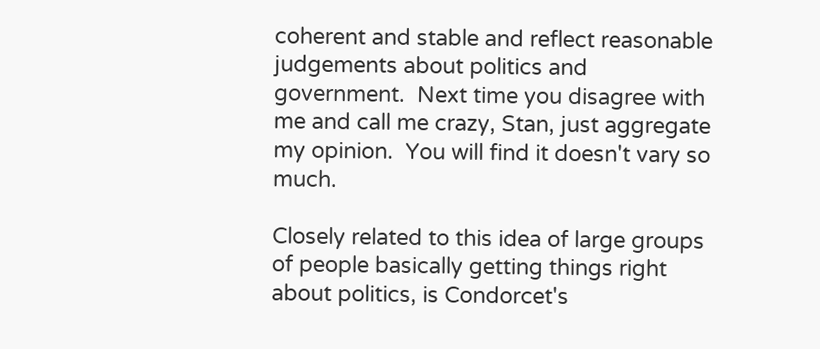coherent and stable and reflect reasonable judgements about politics and government.  Next time you disagree with me and call me crazy, Stan, just aggregate my opinion.  You will find it doesn't vary so much.

Closely related to this idea of large groups of people basically getting things right about politics, is Condorcet's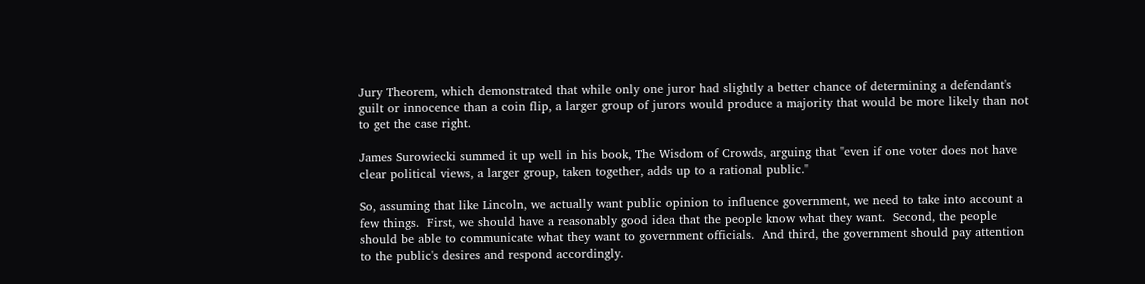Jury Theorem, which demonstrated that while only one juror had slightly a better chance of determining a defendant's guilt or innocence than a coin flip, a larger group of jurors would produce a majority that would be more likely than not to get the case right.

James Surowiecki summed it up well in his book, The Wisdom of Crowds, arguing that "even if one voter does not have clear political views, a larger group, taken together, adds up to a rational public."

So, assuming that like Lincoln, we actually want public opinion to influence government, we need to take into account a few things.  First, we should have a reasonably good idea that the people know what they want.  Second, the people should be able to communicate what they want to government officials.  And third, the government should pay attention to the public's desires and respond accordingly.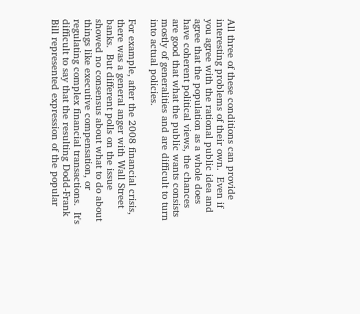All three of these conditions can provide interesting problems of their own.  Even if you agree with the rational public idea and agree that the population as a whole does have coherent political views, the chances are good that what the public wants consists mostly of generalities and are difficult to turn into actual policies.

For example, after the 2008 financial crisis, there was a general anger with Wall Street banks.  But different polls on the issue showed no consensus about what to do about things like executive compensation, or regulating complex financial transactions.  It's difficult to say that the resulting Dodd-Frank Bill represented expression of the popular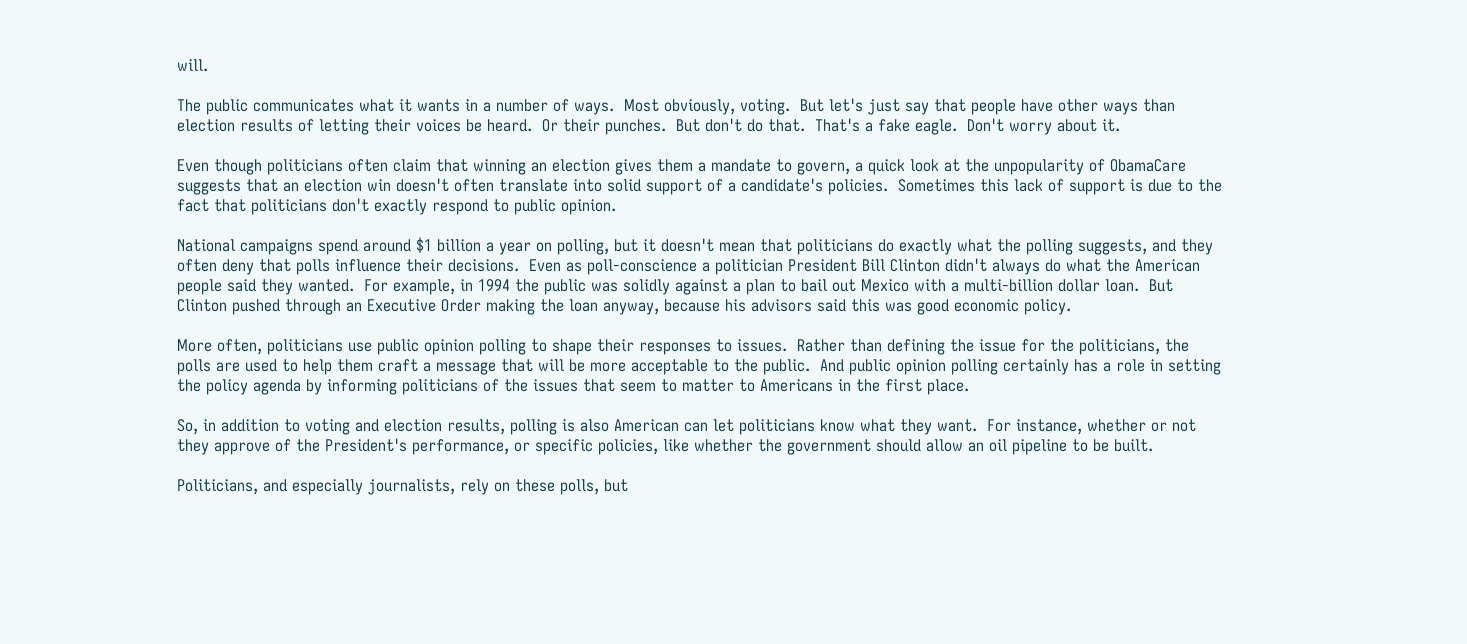will.

The public communicates what it wants in a number of ways.  Most obviously, voting.  But let's just say that people have other ways than election results of letting their voices be heard.  Or their punches.  But don't do that.  That's a fake eagle.  Don't worry about it.

Even though politicians often claim that winning an election gives them a mandate to govern, a quick look at the unpopularity of ObamaCare suggests that an election win doesn't often translate into solid support of a candidate's policies.  Sometimes this lack of support is due to the fact that politicians don't exactly respond to public opinion.

National campaigns spend around $1 billion a year on polling, but it doesn't mean that politicians do exactly what the polling suggests, and they often deny that polls influence their decisions.  Even as poll-conscience a politician President Bill Clinton didn't always do what the American people said they wanted.  For example, in 1994 the public was solidly against a plan to bail out Mexico with a multi-billion dollar loan.  But Clinton pushed through an Executive Order making the loan anyway, because his advisors said this was good economic policy.

More often, politicians use public opinion polling to shape their responses to issues.  Rather than defining the issue for the politicians, the polls are used to help them craft a message that will be more acceptable to the public.  And public opinion polling certainly has a role in setting the policy agenda by informing politicians of the issues that seem to matter to Americans in the first place.

So, in addition to voting and election results, polling is also American can let politicians know what they want.  For instance, whether or not they approve of the President's performance, or specific policies, like whether the government should allow an oil pipeline to be built.

Politicians, and especially journalists, rely on these polls, but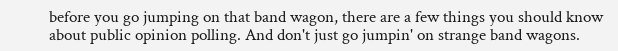before you go jumping on that band wagon, there are a few things you should know about public opinion polling. And don't just go jumpin' on strange band wagons.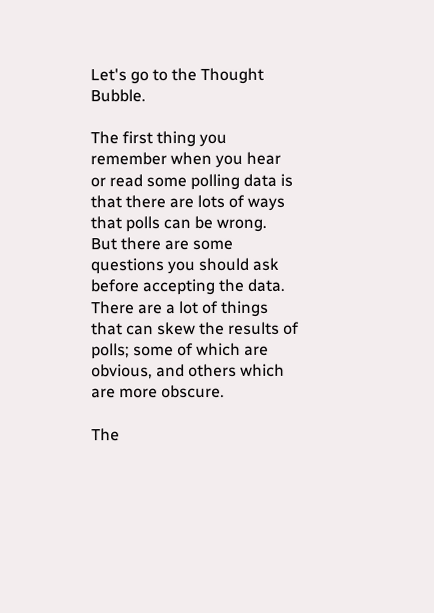Let's go to the Thought Bubble.

The first thing you remember when you hear or read some polling data is that there are lots of ways that polls can be wrong.  But there are some questions you should ask before accepting the data.  There are a lot of things that can skew the results of polls; some of which are obvious, and others which are more obscure.

The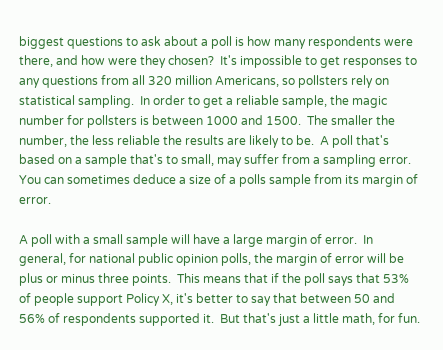biggest questions to ask about a poll is how many respondents were there, and how were they chosen?  It's impossible to get responses to any questions from all 320 million Americans, so pollsters rely on statistical sampling.  In order to get a reliable sample, the magic number for pollsters is between 1000 and 1500.  The smaller the number, the less reliable the results are likely to be.  A poll that's based on a sample that's to small, may suffer from a sampling error.  You can sometimes deduce a size of a polls sample from its margin of error.

A poll with a small sample will have a large margin of error.  In general, for national public opinion polls, the margin of error will be plus or minus three points.  This means that if the poll says that 53% of people support Policy X, it's better to say that between 50 and 56% of respondents supported it.  But that's just a little math, for fun.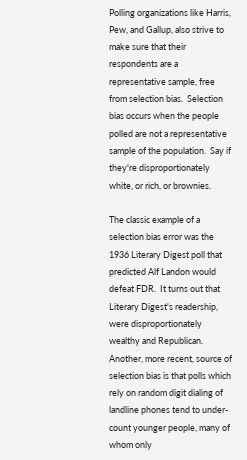Polling organizations like Harris, Pew, and Gallup, also strive to make sure that their respondents are a representative sample, free from selection bias.  Selection bias occurs when the people polled are not a representative sample of the population.  Say if they're disproportionately white, or rich, or brownies.

The classic example of a selection bias error was the 1936 Literary Digest poll that predicted Alf Landon would defeat FDR.  It turns out that Literary Digest's readership, were disproportionately wealthy and Republican.  Another, more recent, source of selection bias is that polls which rely on random digit dialing of landline phones tend to under-count younger people, many of whom only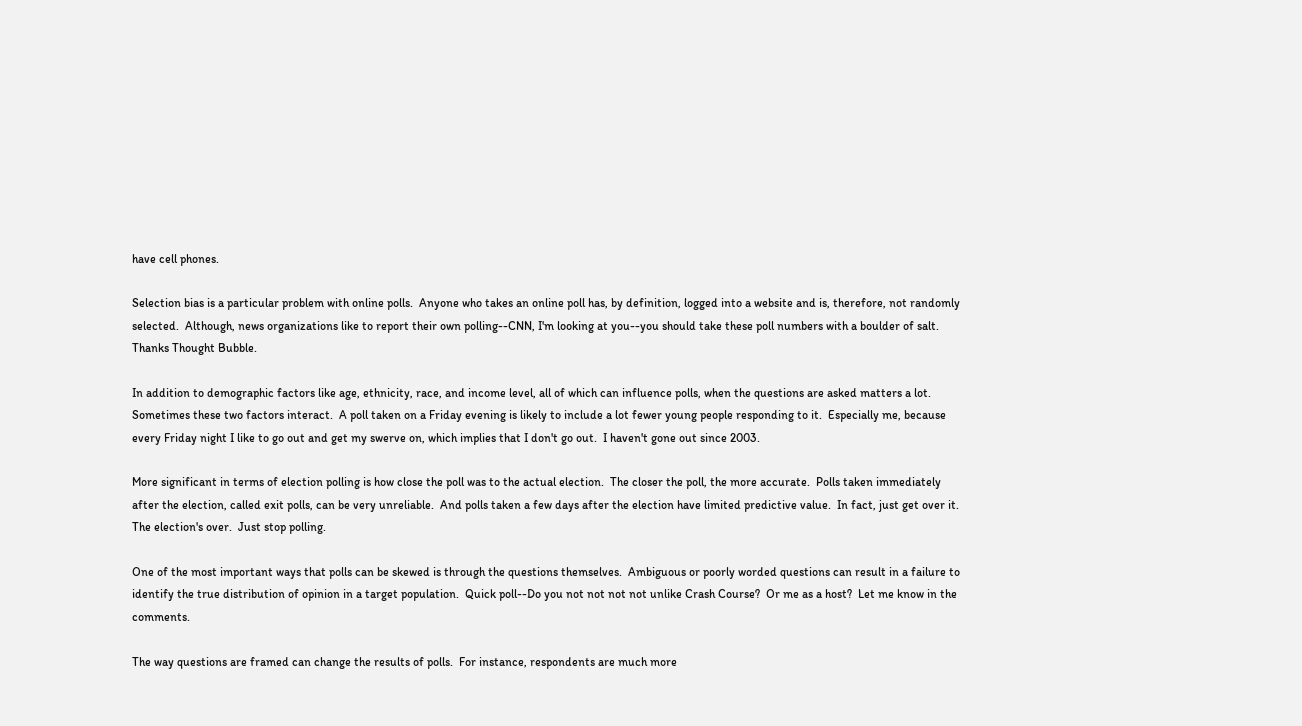have cell phones.

Selection bias is a particular problem with online polls.  Anyone who takes an online poll has, by definition, logged into a website and is, therefore, not randomly selected.  Although, news organizations like to report their own polling--CNN, I'm looking at you--you should take these poll numbers with a boulder of salt.  Thanks Thought Bubble.

In addition to demographic factors like age, ethnicity, race, and income level, all of which can influence polls, when the questions are asked matters a lot.  Sometimes these two factors interact.  A poll taken on a Friday evening is likely to include a lot fewer young people responding to it.  Especially me, because every Friday night I like to go out and get my swerve on, which implies that I don't go out.  I haven't gone out since 2003.

More significant in terms of election polling is how close the poll was to the actual election.  The closer the poll, the more accurate.  Polls taken immediately after the election, called exit polls, can be very unreliable.  And polls taken a few days after the election have limited predictive value.  In fact, just get over it.  The election's over.  Just stop polling.

One of the most important ways that polls can be skewed is through the questions themselves.  Ambiguous or poorly worded questions can result in a failure to identify the true distribution of opinion in a target population.  Quick poll--Do you not not not not unlike Crash Course?  Or me as a host?  Let me know in the comments.

The way questions are framed can change the results of polls.  For instance, respondents are much more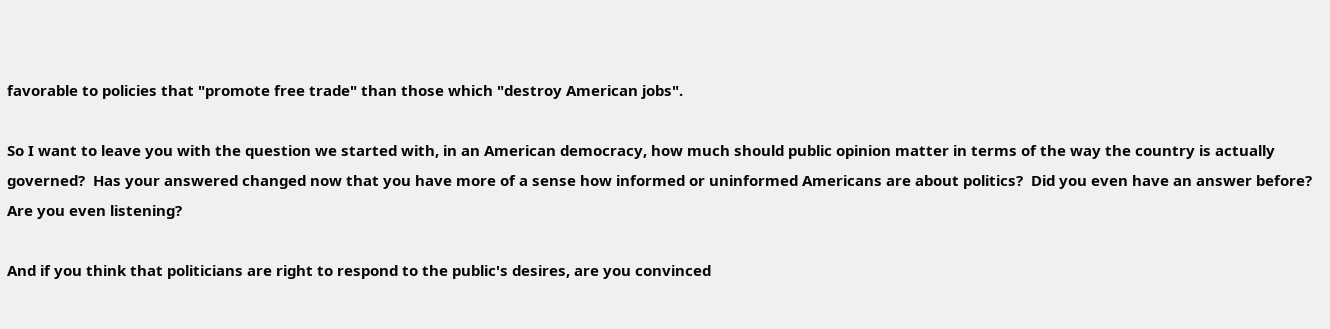favorable to policies that "promote free trade" than those which "destroy American jobs".

So I want to leave you with the question we started with, in an American democracy, how much should public opinion matter in terms of the way the country is actually governed?  Has your answered changed now that you have more of a sense how informed or uninformed Americans are about politics?  Did you even have an answer before?  Are you even listening?

And if you think that politicians are right to respond to the public's desires, are you convinced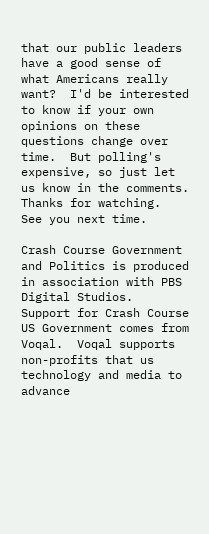that our public leaders have a good sense of what Americans really want?  I'd be interested to know if your own opinions on these questions change over time.  But polling's expensive, so just let us know in the comments.  Thanks for watching.  See you next time.

Crash Course Government and Politics is produced in association with PBS Digital Studios.  Support for Crash Course US Government comes from Voqal.  Voqal supports non-profits that us technology and media to advance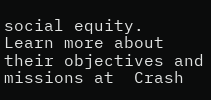social equity.  Learn more about their objectives and missions at  Crash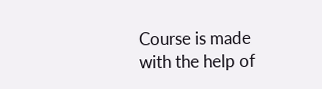Course is made with the help of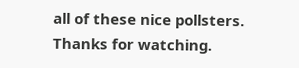all of these nice pollsters.  Thanks for watching.